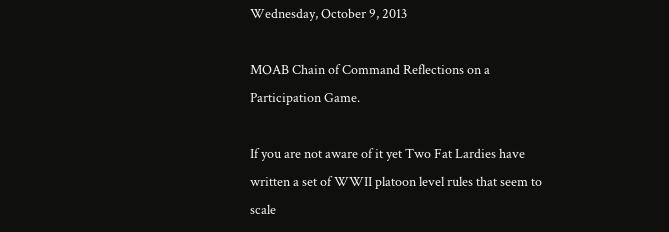Wednesday, October 9, 2013

MOAB Chain of Command Reflections on a Participation Game.

If you are not aware of it yet Two Fat Lardies have written a set of WWII platoon level rules that seem to scale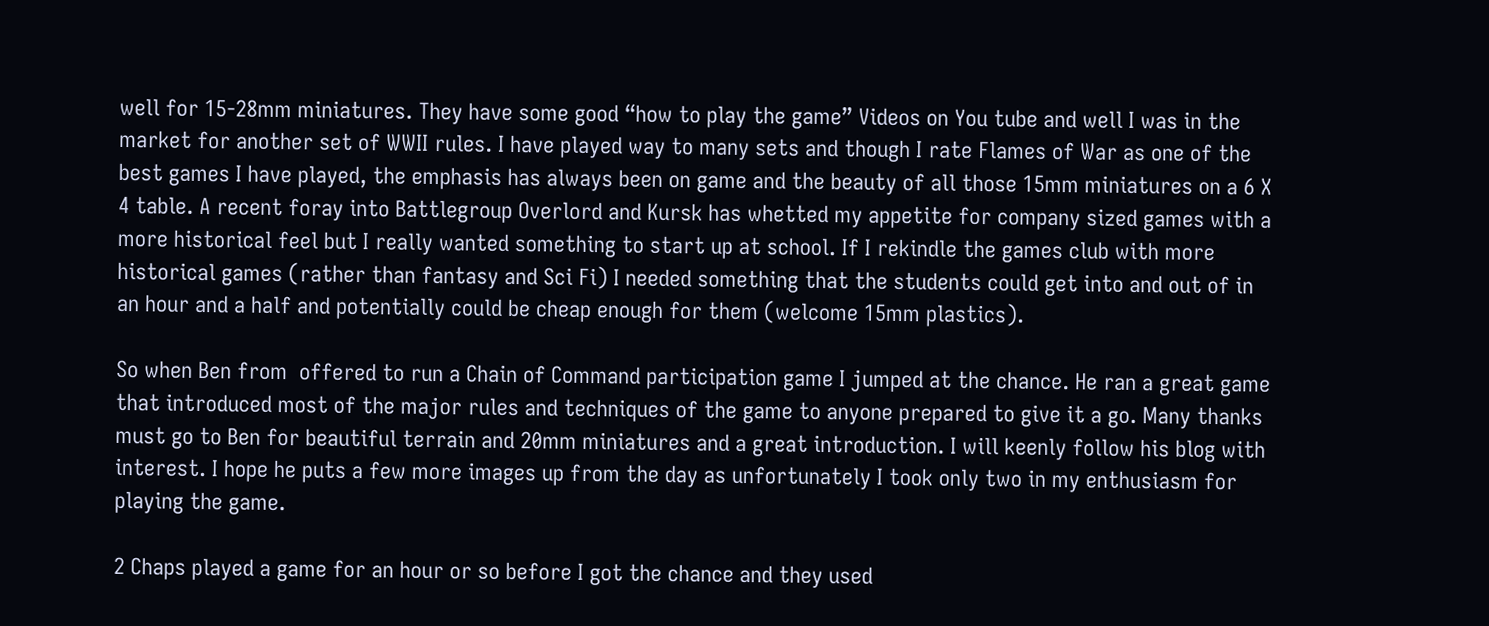well for 15-28mm miniatures. They have some good “how to play the game” Videos on You tube and well I was in the market for another set of WWII rules. I have played way to many sets and though I rate Flames of War as one of the best games I have played, the emphasis has always been on game and the beauty of all those 15mm miniatures on a 6 X 4 table. A recent foray into Battlegroup Overlord and Kursk has whetted my appetite for company sized games with a more historical feel but I really wanted something to start up at school. If I rekindle the games club with more historical games (rather than fantasy and Sci Fi) I needed something that the students could get into and out of in an hour and a half and potentially could be cheap enough for them (welcome 15mm plastics).

So when Ben from  offered to run a Chain of Command participation game I jumped at the chance. He ran a great game that introduced most of the major rules and techniques of the game to anyone prepared to give it a go. Many thanks must go to Ben for beautiful terrain and 20mm miniatures and a great introduction. I will keenly follow his blog with interest. I hope he puts a few more images up from the day as unfortunately I took only two in my enthusiasm for playing the game.

2 Chaps played a game for an hour or so before I got the chance and they used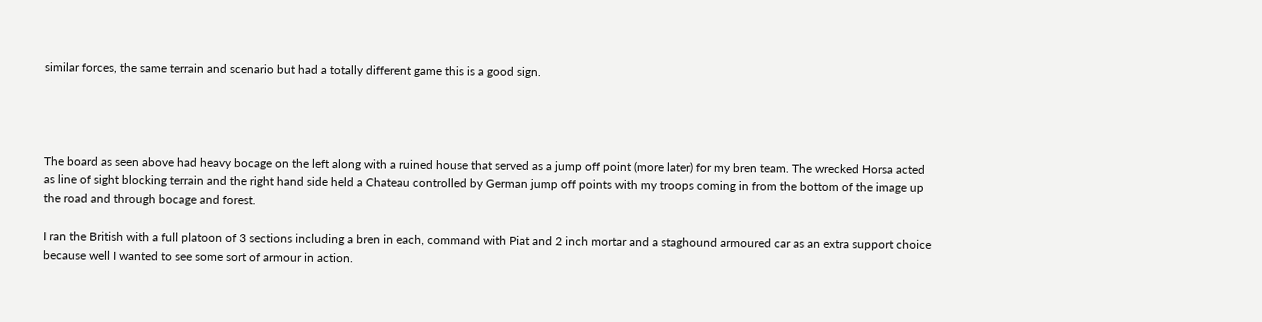similar forces, the same terrain and scenario but had a totally different game this is a good sign.




The board as seen above had heavy bocage on the left along with a ruined house that served as a jump off point (more later) for my bren team. The wrecked Horsa acted as line of sight blocking terrain and the right hand side held a Chateau controlled by German jump off points with my troops coming in from the bottom of the image up the road and through bocage and forest.

I ran the British with a full platoon of 3 sections including a bren in each, command with Piat and 2 inch mortar and a staghound armoured car as an extra support choice because well I wanted to see some sort of armour in action.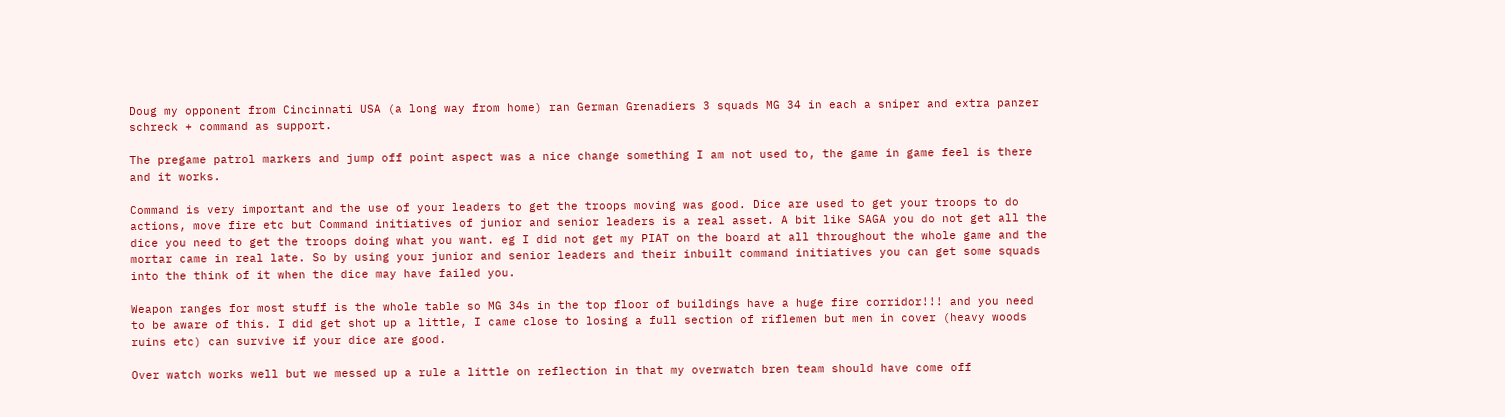Doug my opponent from Cincinnati USA (a long way from home) ran German Grenadiers 3 squads MG 34 in each a sniper and extra panzer schreck + command as support.

The pregame patrol markers and jump off point aspect was a nice change something I am not used to, the game in game feel is there and it works.

Command is very important and the use of your leaders to get the troops moving was good. Dice are used to get your troops to do actions, move fire etc but Command initiatives of junior and senior leaders is a real asset. A bit like SAGA you do not get all the dice you need to get the troops doing what you want. eg I did not get my PIAT on the board at all throughout the whole game and the mortar came in real late. So by using your junior and senior leaders and their inbuilt command initiatives you can get some squads into the think of it when the dice may have failed you.

Weapon ranges for most stuff is the whole table so MG 34s in the top floor of buildings have a huge fire corridor!!! and you need to be aware of this. I did get shot up a little, I came close to losing a full section of riflemen but men in cover (heavy woods ruins etc) can survive if your dice are good.

Over watch works well but we messed up a rule a little on reflection in that my overwatch bren team should have come off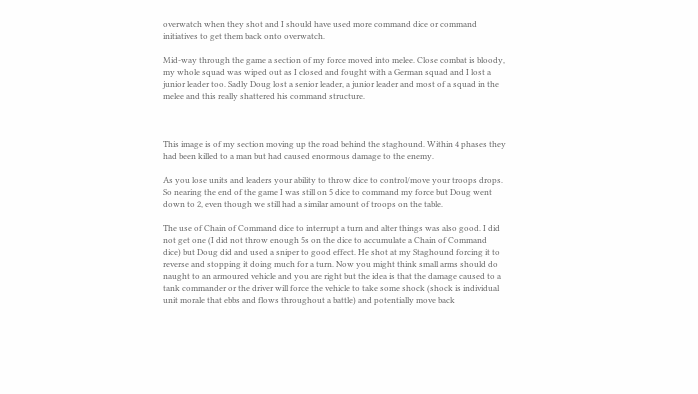overwatch when they shot and I should have used more command dice or command initiatives to get them back onto overwatch.

Mid-way through the game a section of my force moved into melee. Close combat is bloody, my whole squad was wiped out as I closed and fought with a German squad and I lost a junior leader too. Sadly Doug lost a senior leader, a junior leader and most of a squad in the melee and this really shattered his command structure.



This image is of my section moving up the road behind the staghound. Within 4 phases they had been killed to a man but had caused enormous damage to the enemy.

As you lose units and leaders your ability to throw dice to control/move your troops drops. So nearing the end of the game I was still on 5 dice to command my force but Doug went down to 2, even though we still had a similar amount of troops on the table.

The use of Chain of Command dice to interrupt a turn and alter things was also good. I did not get one (I did not throw enough 5s on the dice to accumulate a Chain of Command dice) but Doug did and used a sniper to good effect. He shot at my Staghound forcing it to reverse and stopping it doing much for a turn. Now you might think small arms should do naught to an armoured vehicle and you are right but the idea is that the damage caused to a tank commander or the driver will force the vehicle to take some shock (shock is individual unit morale that ebbs and flows throughout a battle) and potentially move back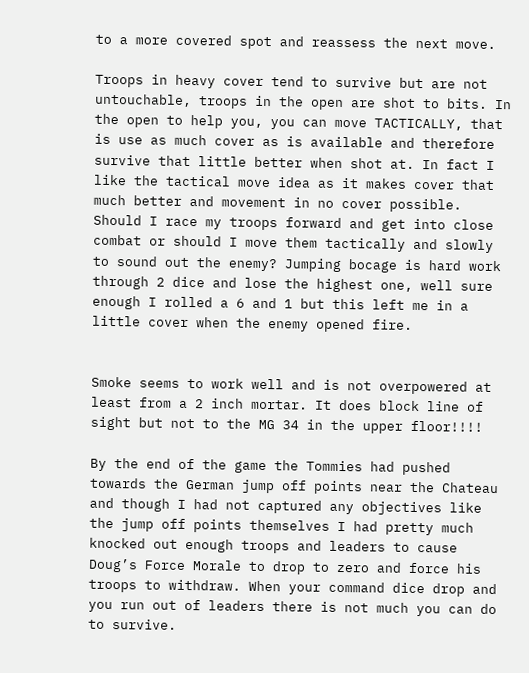to a more covered spot and reassess the next move.

Troops in heavy cover tend to survive but are not untouchable, troops in the open are shot to bits. In the open to help you, you can move TACTICALLY, that is use as much cover as is available and therefore survive that little better when shot at. In fact I like the tactical move idea as it makes cover that much better and movement in no cover possible. Should I race my troops forward and get into close combat or should I move them tactically and slowly to sound out the enemy? Jumping bocage is hard work through 2 dice and lose the highest one, well sure enough I rolled a 6 and 1 but this left me in a little cover when the enemy opened fire.


Smoke seems to work well and is not overpowered at least from a 2 inch mortar. It does block line of sight but not to the MG 34 in the upper floor!!!!

By the end of the game the Tommies had pushed towards the German jump off points near the Chateau and though I had not captured any objectives like the jump off points themselves I had pretty much knocked out enough troops and leaders to cause Doug’s Force Morale to drop to zero and force his troops to withdraw. When your command dice drop and you run out of leaders there is not much you can do to survive.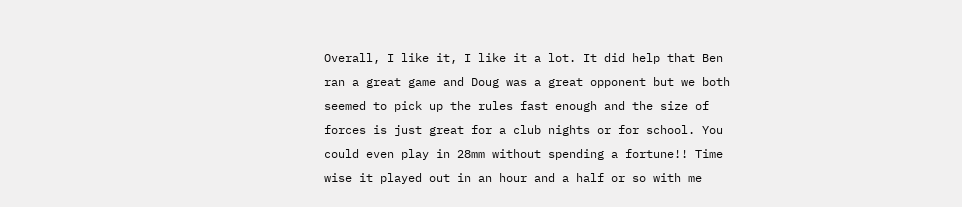Overall, I like it, I like it a lot. It did help that Ben ran a great game and Doug was a great opponent but we both seemed to pick up the rules fast enough and the size of forces is just great for a club nights or for school. You could even play in 28mm without spending a fortune!! Time wise it played out in an hour and a half or so with me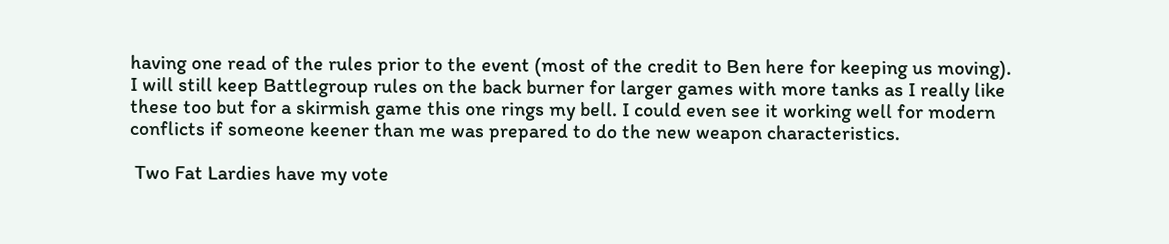having one read of the rules prior to the event (most of the credit to Ben here for keeping us moving). I will still keep Battlegroup rules on the back burner for larger games with more tanks as I really like these too but for a skirmish game this one rings my bell. I could even see it working well for modern conflicts if someone keener than me was prepared to do the new weapon characteristics.

 Two Fat Lardies have my vote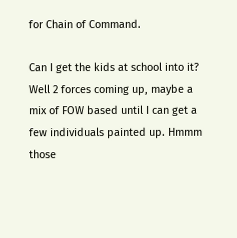for Chain of Command.

Can I get the kids at school into it? Well 2 forces coming up, maybe a mix of FOW based until I can get a few individuals painted up. Hmmm those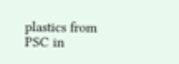plastics from PSC in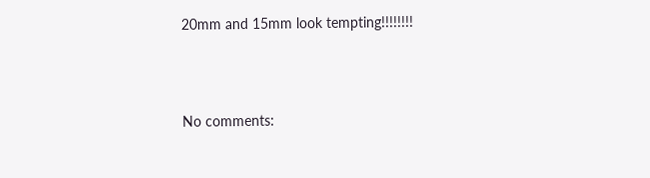20mm and 15mm look tempting!!!!!!!!



No comments: